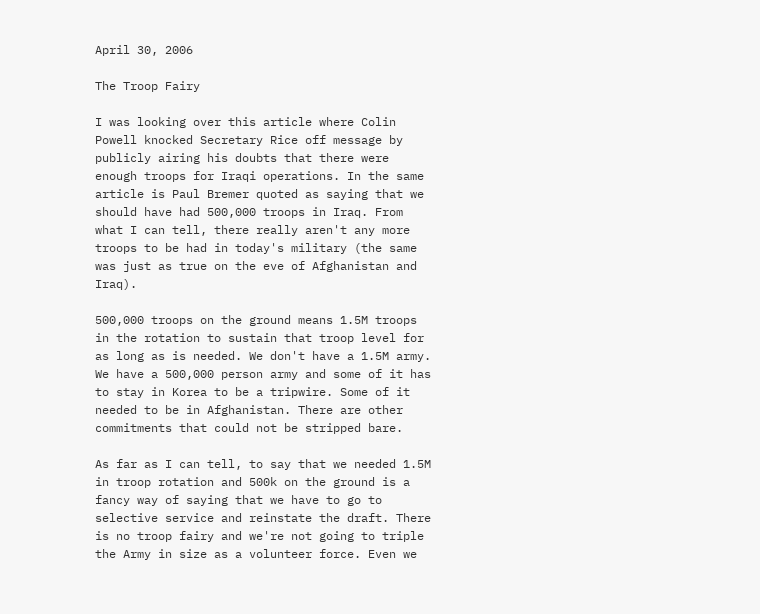April 30, 2006

The Troop Fairy

I was looking over this article where Colin Powell knocked Secretary Rice off message by publicly airing his doubts that there were enough troops for Iraqi operations. In the same article is Paul Bremer quoted as saying that we should have had 500,000 troops in Iraq. From what I can tell, there really aren't any more troops to be had in today's military (the same was just as true on the eve of Afghanistan and Iraq).

500,000 troops on the ground means 1.5M troops in the rotation to sustain that troop level for as long as is needed. We don't have a 1.5M army. We have a 500,000 person army and some of it has to stay in Korea to be a tripwire. Some of it needed to be in Afghanistan. There are other commitments that could not be stripped bare.

As far as I can tell, to say that we needed 1.5M in troop rotation and 500k on the ground is a fancy way of saying that we have to go to selective service and reinstate the draft. There is no troop fairy and we're not going to triple the Army in size as a volunteer force. Even we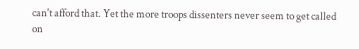can't afford that. Yet the more troops dissenters never seem to get called on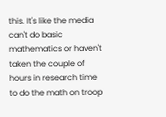this. It's like the media can't do basic mathematics or haven't taken the couple of hours in research time to do the math on troop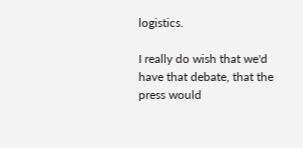logistics.

I really do wish that we'd have that debate, that the press would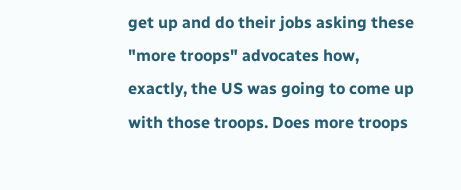get up and do their jobs asking these "more troops" advocates how, exactly, the US was going to come up with those troops. Does more troops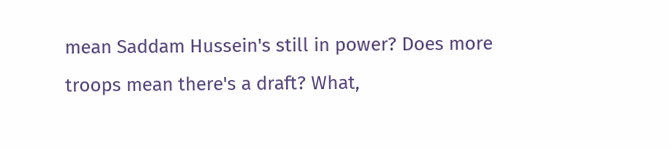mean Saddam Hussein's still in power? Does more troops mean there's a draft? What,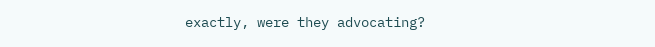exactly, were they advocating?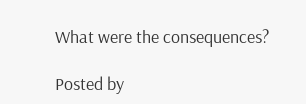What were the consequences?

Posted by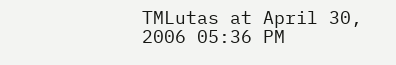TMLutas at April 30, 2006 05:36 PM